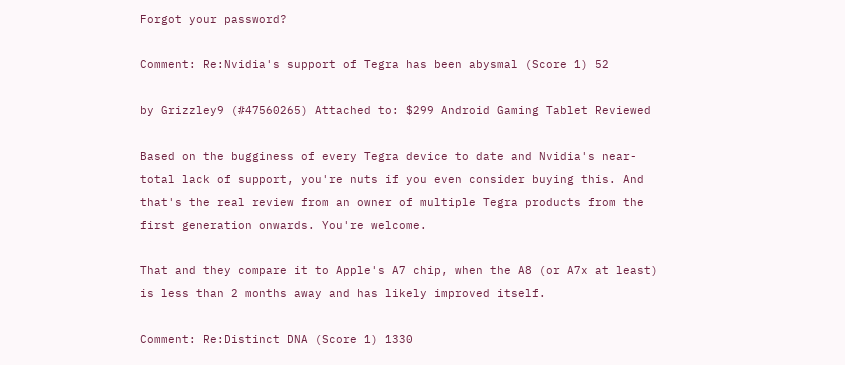Forgot your password?

Comment: Re:Nvidia's support of Tegra has been abysmal (Score 1) 52

by Grizzley9 (#47560265) Attached to: $299 Android Gaming Tablet Reviewed

Based on the bugginess of every Tegra device to date and Nvidia's near-total lack of support, you're nuts if you even consider buying this. And that's the real review from an owner of multiple Tegra products from the first generation onwards. You're welcome.

That and they compare it to Apple's A7 chip, when the A8 (or A7x at least) is less than 2 months away and has likely improved itself.

Comment: Re:Distinct DNA (Score 1) 1330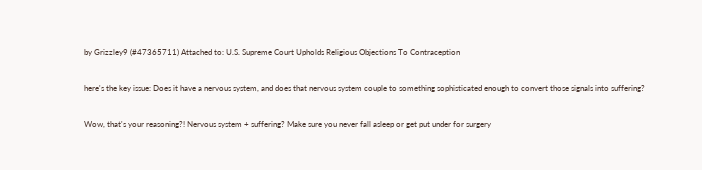by Grizzley9 (#47365711) Attached to: U.S. Supreme Court Upholds Religious Objections To Contraception

here's the key issue: Does it have a nervous system, and does that nervous system couple to something sophisticated enough to convert those signals into suffering?

Wow, that's your reasoning?! Nervous system + suffering? Make sure you never fall asleep or get put under for surgery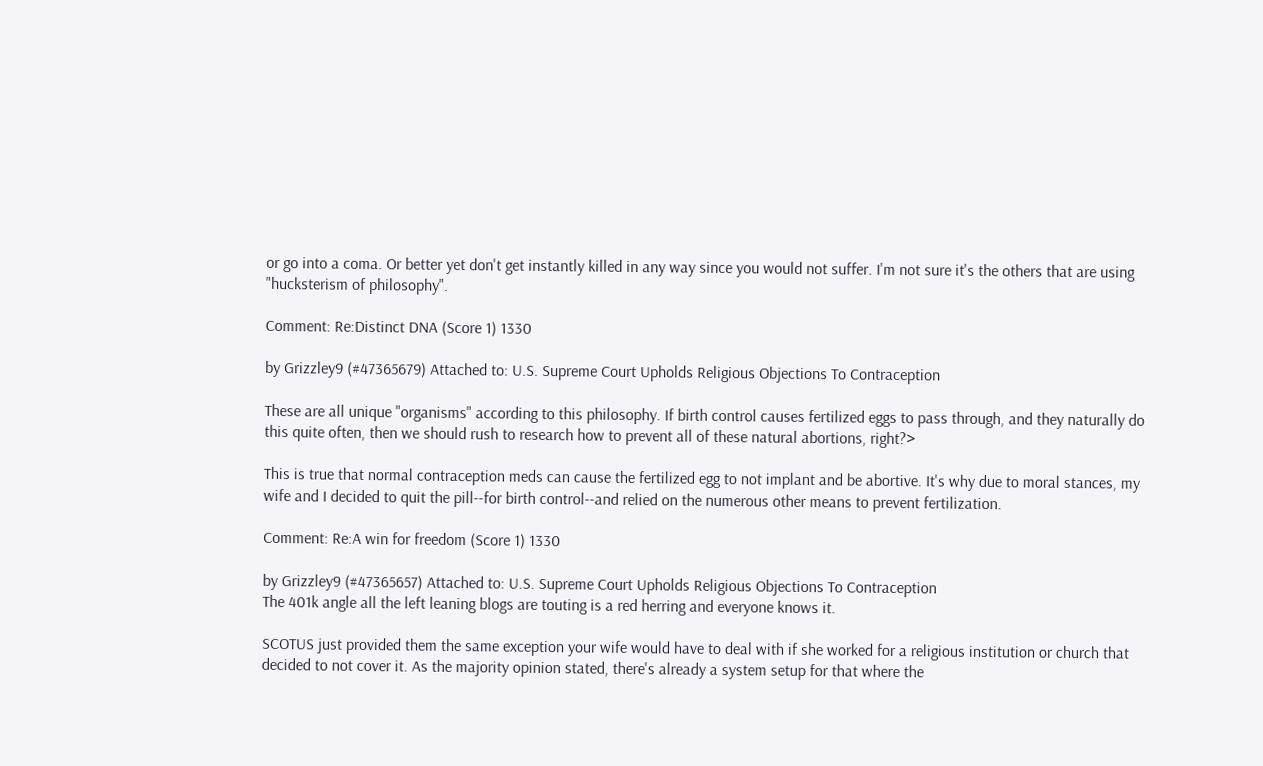or go into a coma. Or better yet don't get instantly killed in any way since you would not suffer. I'm not sure it's the others that are using "hucksterism of philosophy".

Comment: Re:Distinct DNA (Score 1) 1330

by Grizzley9 (#47365679) Attached to: U.S. Supreme Court Upholds Religious Objections To Contraception

These are all unique "organisms" according to this philosophy. If birth control causes fertilized eggs to pass through, and they naturally do this quite often, then we should rush to research how to prevent all of these natural abortions, right?>

This is true that normal contraception meds can cause the fertilized egg to not implant and be abortive. It's why due to moral stances, my wife and I decided to quit the pill--for birth control--and relied on the numerous other means to prevent fertilization.

Comment: Re:A win for freedom (Score 1) 1330

by Grizzley9 (#47365657) Attached to: U.S. Supreme Court Upholds Religious Objections To Contraception
The 401k angle all the left leaning blogs are touting is a red herring and everyone knows it.

SCOTUS just provided them the same exception your wife would have to deal with if she worked for a religious institution or church that decided to not cover it. As the majority opinion stated, there's already a system setup for that where the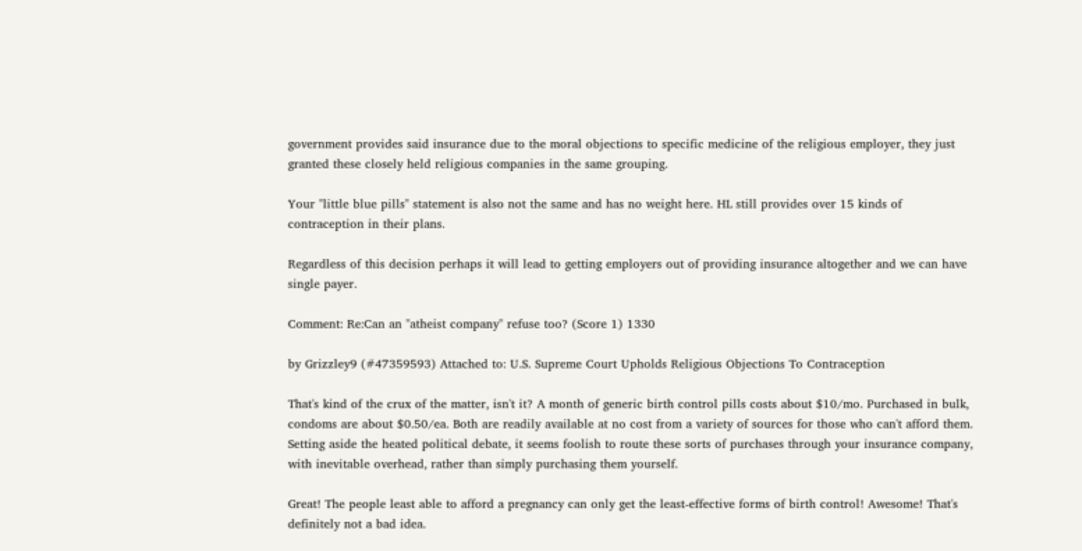government provides said insurance due to the moral objections to specific medicine of the religious employer, they just granted these closely held religious companies in the same grouping.

Your "little blue pills" statement is also not the same and has no weight here. HL still provides over 15 kinds of contraception in their plans.

Regardless of this decision perhaps it will lead to getting employers out of providing insurance altogether and we can have single payer.

Comment: Re:Can an "atheist company" refuse too? (Score 1) 1330

by Grizzley9 (#47359593) Attached to: U.S. Supreme Court Upholds Religious Objections To Contraception

That's kind of the crux of the matter, isn't it? A month of generic birth control pills costs about $10/mo. Purchased in bulk, condoms are about $0.50/ea. Both are readily available at no cost from a variety of sources for those who can't afford them. Setting aside the heated political debate, it seems foolish to route these sorts of purchases through your insurance company, with inevitable overhead, rather than simply purchasing them yourself.

Great! The people least able to afford a pregnancy can only get the least-effective forms of birth control! Awesome! That's definitely not a bad idea.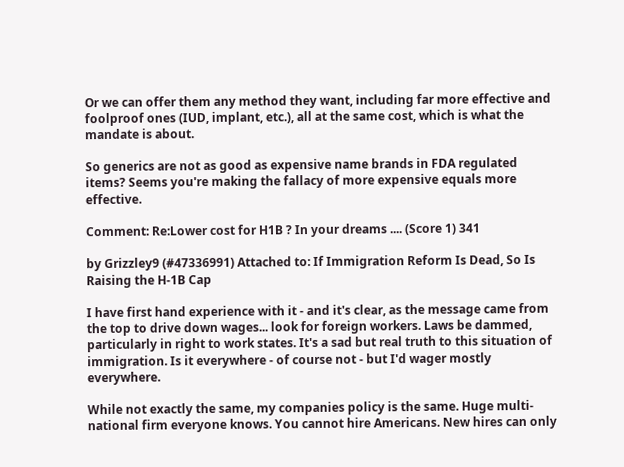Or we can offer them any method they want, including far more effective and foolproof ones (IUD, implant, etc.), all at the same cost, which is what the mandate is about.

So generics are not as good as expensive name brands in FDA regulated items? Seems you're making the fallacy of more expensive equals more effective.

Comment: Re:Lower cost for H1B ? In your dreams .... (Score 1) 341

by Grizzley9 (#47336991) Attached to: If Immigration Reform Is Dead, So Is Raising the H-1B Cap

I have first hand experience with it - and it's clear, as the message came from the top to drive down wages... look for foreign workers. Laws be dammed, particularly in right to work states. It's a sad but real truth to this situation of immigration. Is it everywhere - of course not - but I'd wager mostly everywhere.

While not exactly the same, my companies policy is the same. Huge multi-national firm everyone knows. You cannot hire Americans. New hires can only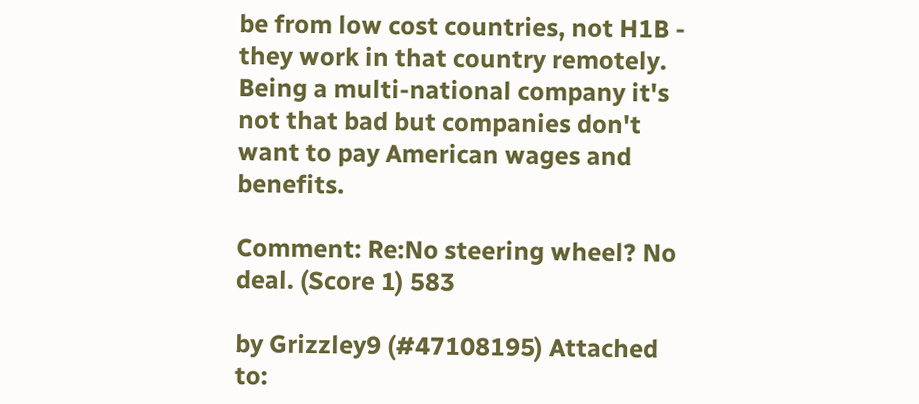be from low cost countries, not H1B - they work in that country remotely. Being a multi-national company it's not that bad but companies don't want to pay American wages and benefits.

Comment: Re:No steering wheel? No deal. (Score 1) 583

by Grizzley9 (#47108195) Attached to: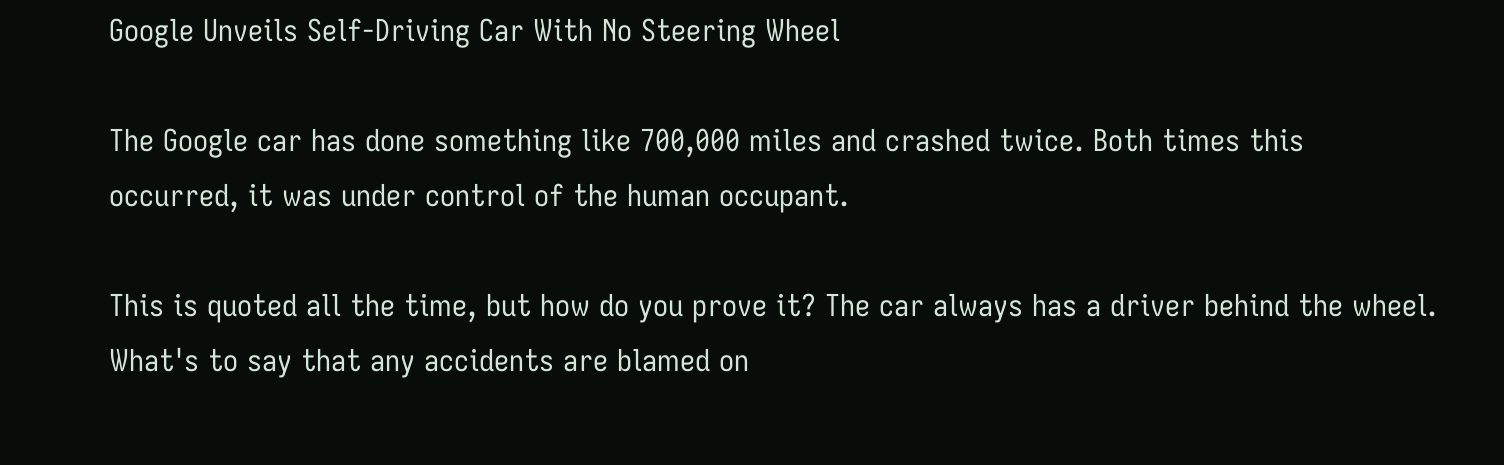Google Unveils Self-Driving Car With No Steering Wheel

The Google car has done something like 700,000 miles and crashed twice. Both times this occurred, it was under control of the human occupant.

This is quoted all the time, but how do you prove it? The car always has a driver behind the wheel. What's to say that any accidents are blamed on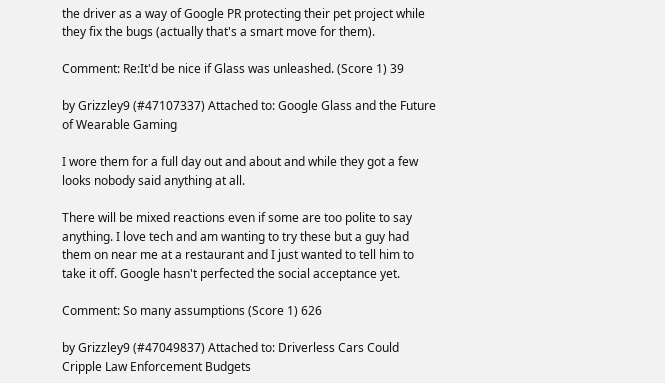the driver as a way of Google PR protecting their pet project while they fix the bugs (actually that's a smart move for them).

Comment: Re:It'd be nice if Glass was unleashed. (Score 1) 39

by Grizzley9 (#47107337) Attached to: Google Glass and the Future of Wearable Gaming

I wore them for a full day out and about and while they got a few looks nobody said anything at all.

There will be mixed reactions even if some are too polite to say anything. I love tech and am wanting to try these but a guy had them on near me at a restaurant and I just wanted to tell him to take it off. Google hasn't perfected the social acceptance yet.

Comment: So many assumptions (Score 1) 626

by Grizzley9 (#47049837) Attached to: Driverless Cars Could Cripple Law Enforcement Budgets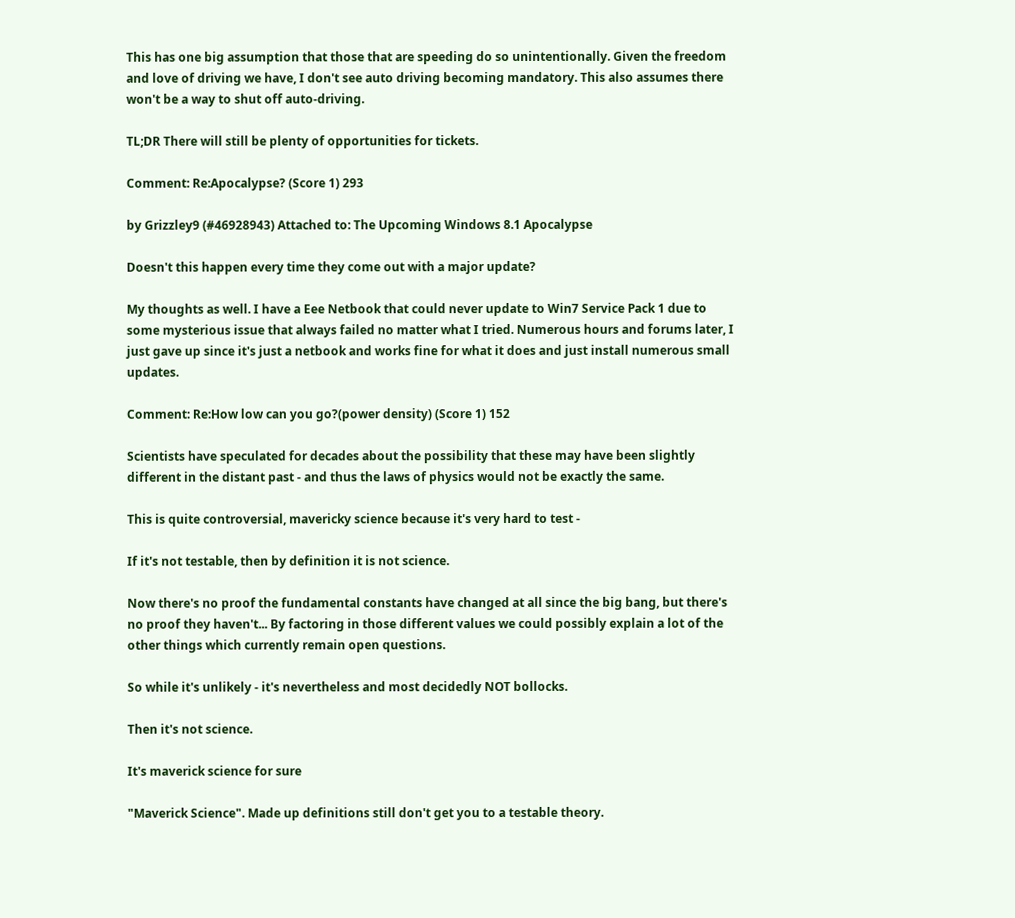This has one big assumption that those that are speeding do so unintentionally. Given the freedom and love of driving we have, I don't see auto driving becoming mandatory. This also assumes there won't be a way to shut off auto-driving.

TL;DR There will still be plenty of opportunities for tickets.

Comment: Re:Apocalypse? (Score 1) 293

by Grizzley9 (#46928943) Attached to: The Upcoming Windows 8.1 Apocalypse

Doesn't this happen every time they come out with a major update?

My thoughts as well. I have a Eee Netbook that could never update to Win7 Service Pack 1 due to some mysterious issue that always failed no matter what I tried. Numerous hours and forums later, I just gave up since it's just a netbook and works fine for what it does and just install numerous small updates.

Comment: Re:How low can you go?(power density) (Score 1) 152

Scientists have speculated for decades about the possibility that these may have been slightly different in the distant past - and thus the laws of physics would not be exactly the same.

This is quite controversial, mavericky science because it's very hard to test -

If it's not testable, then by definition it is not science.

Now there's no proof the fundamental constants have changed at all since the big bang, but there's no proof they haven't... By factoring in those different values we could possibly explain a lot of the other things which currently remain open questions.

So while it's unlikely - it's nevertheless and most decidedly NOT bollocks.

Then it's not science.

It's maverick science for sure

"Maverick Science". Made up definitions still don't get you to a testable theory.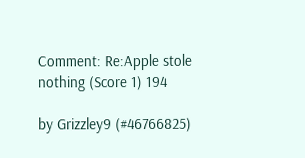Comment: Re:Apple stole nothing (Score 1) 194

by Grizzley9 (#46766825)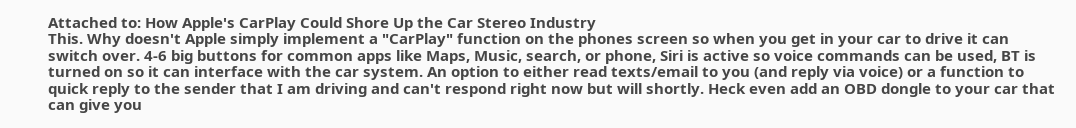Attached to: How Apple's CarPlay Could Shore Up the Car Stereo Industry
This. Why doesn't Apple simply implement a "CarPlay" function on the phones screen so when you get in your car to drive it can switch over. 4-6 big buttons for common apps like Maps, Music, search, or phone, Siri is active so voice commands can be used, BT is turned on so it can interface with the car system. An option to either read texts/email to you (and reply via voice) or a function to quick reply to the sender that I am driving and can't respond right now but will shortly. Heck even add an OBD dongle to your car that can give you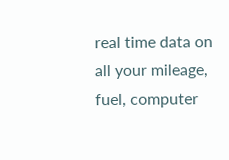real time data on all your mileage, fuel, computer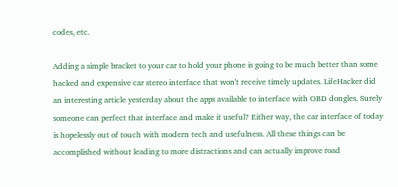codes, etc.

Adding a simple bracket to your car to hold your phone is going to be much better than some hacked and expensive car stereo interface that won't receive timely updates. LifeHacker did an interesting article yesterday about the apps available to interface with OBD dongles. Surely someone can perfect that interface and make it useful? Either way, the car interface of today is hopelessly out of touch with modern tech and usefulness. All these things can be accomplished without leading to more distractions and can actually improve road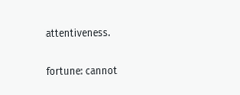attentiveness.

fortune: cannot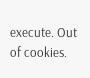execute. Out of cookies.